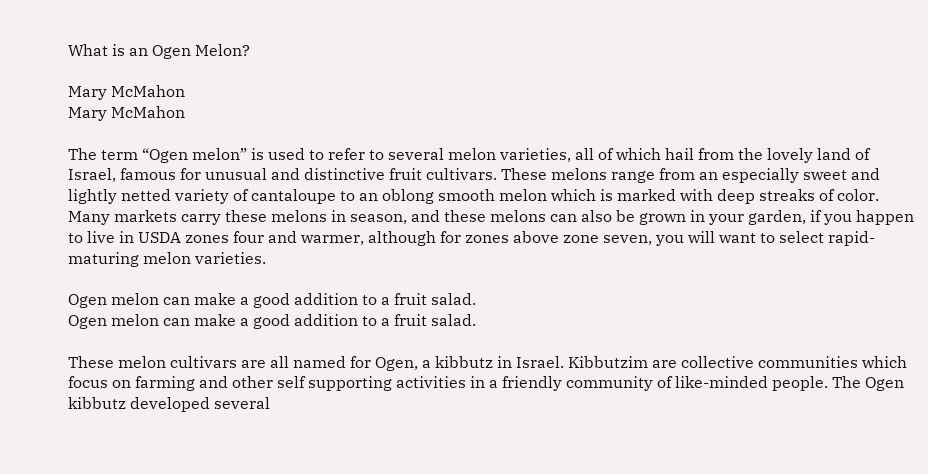What is an Ogen Melon?

Mary McMahon
Mary McMahon

The term “Ogen melon” is used to refer to several melon varieties, all of which hail from the lovely land of Israel, famous for unusual and distinctive fruit cultivars. These melons range from an especially sweet and lightly netted variety of cantaloupe to an oblong smooth melon which is marked with deep streaks of color. Many markets carry these melons in season, and these melons can also be grown in your garden, if you happen to live in USDA zones four and warmer, although for zones above zone seven, you will want to select rapid-maturing melon varieties.

Ogen melon can make a good addition to a fruit salad.
Ogen melon can make a good addition to a fruit salad.

These melon cultivars are all named for Ogen, a kibbutz in Israel. Kibbutzim are collective communities which focus on farming and other self supporting activities in a friendly community of like-minded people. The Ogen kibbutz developed several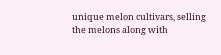unique melon cultivars, selling the melons along with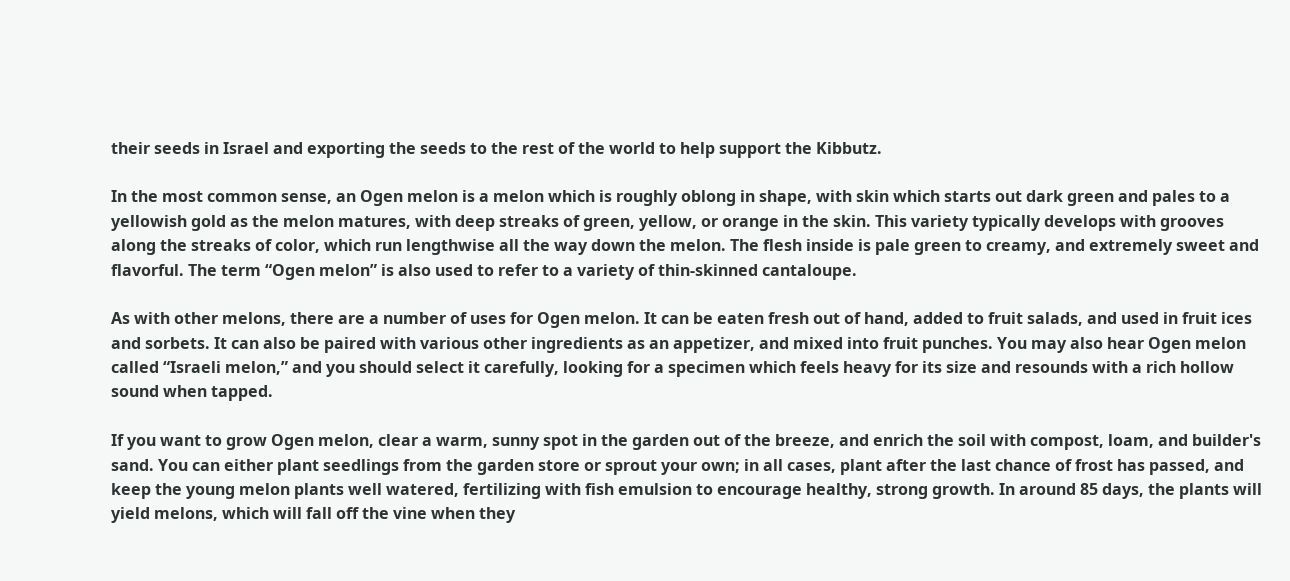their seeds in Israel and exporting the seeds to the rest of the world to help support the Kibbutz.

In the most common sense, an Ogen melon is a melon which is roughly oblong in shape, with skin which starts out dark green and pales to a yellowish gold as the melon matures, with deep streaks of green, yellow, or orange in the skin. This variety typically develops with grooves along the streaks of color, which run lengthwise all the way down the melon. The flesh inside is pale green to creamy, and extremely sweet and flavorful. The term “Ogen melon” is also used to refer to a variety of thin-skinned cantaloupe.

As with other melons, there are a number of uses for Ogen melon. It can be eaten fresh out of hand, added to fruit salads, and used in fruit ices and sorbets. It can also be paired with various other ingredients as an appetizer, and mixed into fruit punches. You may also hear Ogen melon called “Israeli melon,” and you should select it carefully, looking for a specimen which feels heavy for its size and resounds with a rich hollow sound when tapped.

If you want to grow Ogen melon, clear a warm, sunny spot in the garden out of the breeze, and enrich the soil with compost, loam, and builder's sand. You can either plant seedlings from the garden store or sprout your own; in all cases, plant after the last chance of frost has passed, and keep the young melon plants well watered, fertilizing with fish emulsion to encourage healthy, strong growth. In around 85 days, the plants will yield melons, which will fall off the vine when they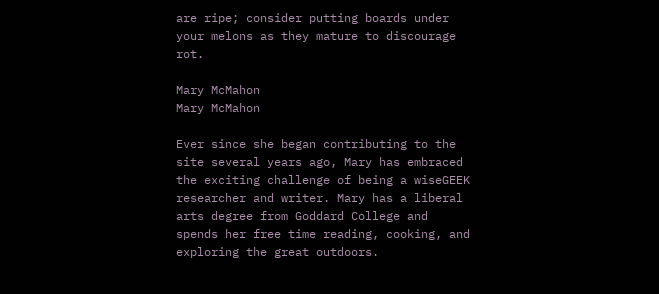are ripe; consider putting boards under your melons as they mature to discourage rot.

Mary McMahon
Mary McMahon

Ever since she began contributing to the site several years ago, Mary has embraced the exciting challenge of being a wiseGEEK researcher and writer. Mary has a liberal arts degree from Goddard College and spends her free time reading, cooking, and exploring the great outdoors.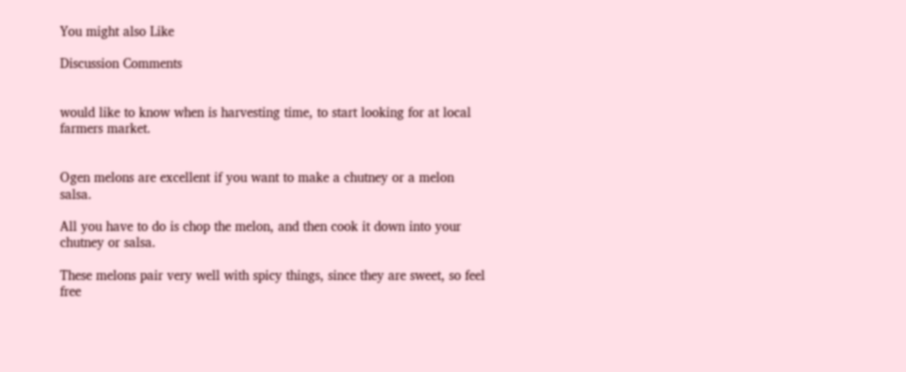You might also Like

Discussion Comments


would like to know when is harvesting time, to start looking for at local farmers market.


Ogen melons are excellent if you want to make a chutney or a melon salsa.

All you have to do is chop the melon, and then cook it down into your chutney or salsa.

These melons pair very well with spicy things, since they are sweet, so feel free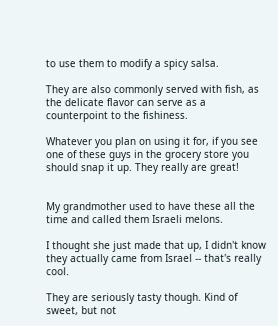to use them to modify a spicy salsa.

They are also commonly served with fish, as the delicate flavor can serve as a counterpoint to the fishiness.

Whatever you plan on using it for, if you see one of these guys in the grocery store you should snap it up. They really are great!


My grandmother used to have these all the time and called them Israeli melons.

I thought she just made that up, I didn't know they actually came from Israel -- that's really cool.

They are seriously tasty though. Kind of sweet, but not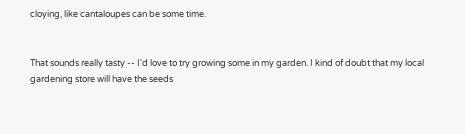cloying, like cantaloupes can be some time.


That sounds really tasty -- I'd love to try growing some in my garden. I kind of doubt that my local gardening store will have the seeds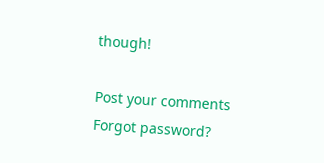though!

Post your comments
Forgot password?